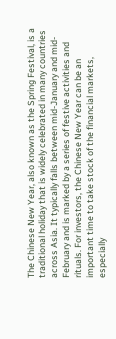The Chinese New Year, also known as the Spring Festival, is a traditional holiday that is widely celebrated in many countries across Asia. It typically falls between mid-January and mid-February and is marked by a series of festive activities and rituals. For investors, the Chinese New Year can be an important time to take stock of the financial markets, especially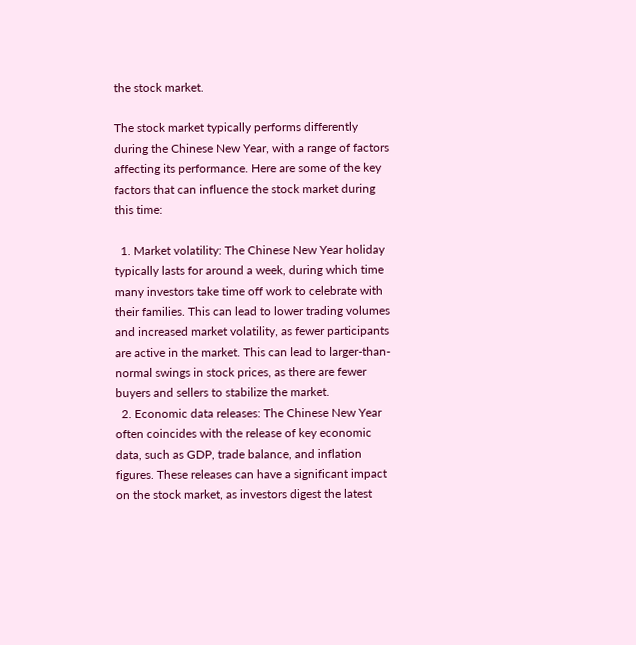the stock market.

The stock market typically performs differently during the Chinese New Year, with a range of factors affecting its performance. Here are some of the key factors that can influence the stock market during this time:

  1. Market volatility: The Chinese New Year holiday typically lasts for around a week, during which time many investors take time off work to celebrate with their families. This can lead to lower trading volumes and increased market volatility, as fewer participants are active in the market. This can lead to larger-than-normal swings in stock prices, as there are fewer buyers and sellers to stabilize the market.
  2. Economic data releases: The Chinese New Year often coincides with the release of key economic data, such as GDP, trade balance, and inflation figures. These releases can have a significant impact on the stock market, as investors digest the latest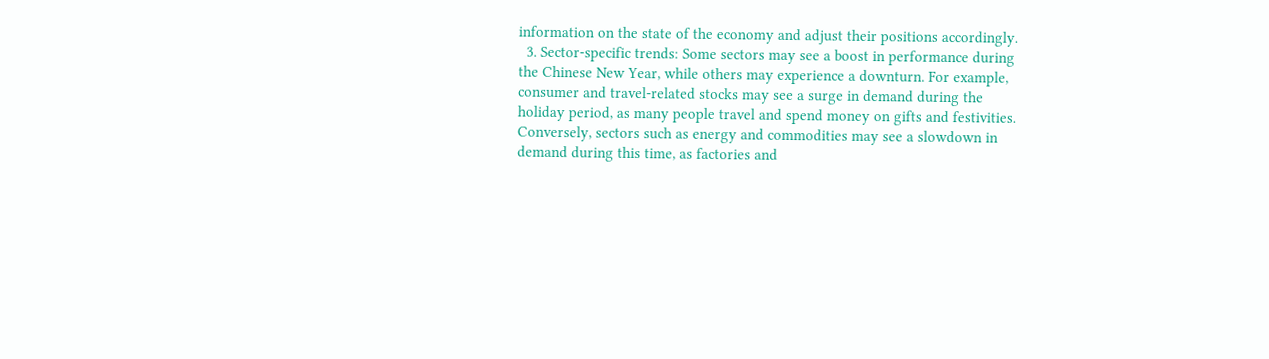information on the state of the economy and adjust their positions accordingly.
  3. Sector-specific trends: Some sectors may see a boost in performance during the Chinese New Year, while others may experience a downturn. For example, consumer and travel-related stocks may see a surge in demand during the holiday period, as many people travel and spend money on gifts and festivities. Conversely, sectors such as energy and commodities may see a slowdown in demand during this time, as factories and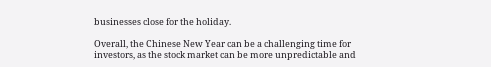businesses close for the holiday.

Overall, the Chinese New Year can be a challenging time for investors, as the stock market can be more unpredictable and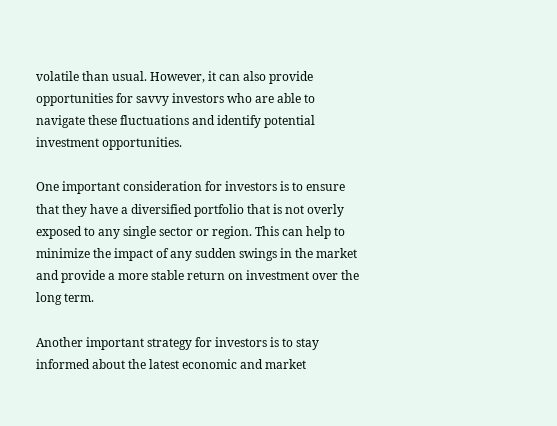volatile than usual. However, it can also provide opportunities for savvy investors who are able to navigate these fluctuations and identify potential investment opportunities.

One important consideration for investors is to ensure that they have a diversified portfolio that is not overly exposed to any single sector or region. This can help to minimize the impact of any sudden swings in the market and provide a more stable return on investment over the long term.

Another important strategy for investors is to stay informed about the latest economic and market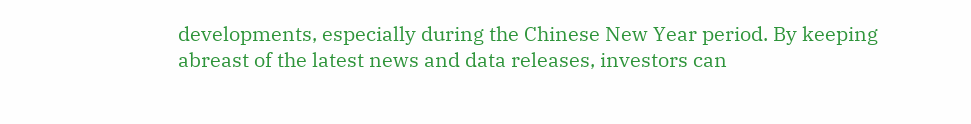developments, especially during the Chinese New Year period. By keeping abreast of the latest news and data releases, investors can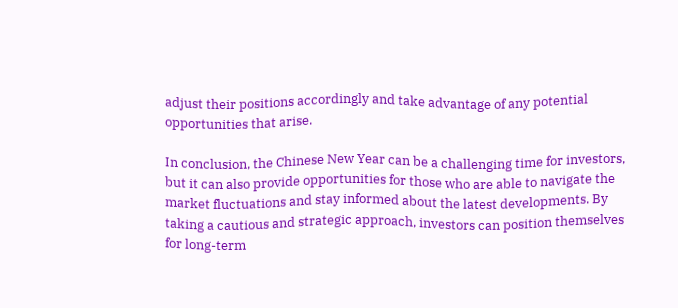adjust their positions accordingly and take advantage of any potential opportunities that arise.

In conclusion, the Chinese New Year can be a challenging time for investors, but it can also provide opportunities for those who are able to navigate the market fluctuations and stay informed about the latest developments. By taking a cautious and strategic approach, investors can position themselves for long-term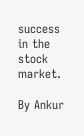success in the stock market.

By Ankur